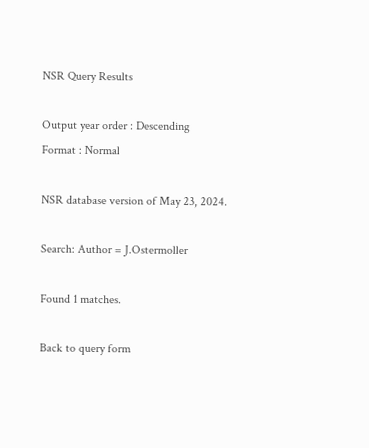NSR Query Results

Output year order : Descending
Format : Normal

NSR database version of May 23, 2024.

Search: Author = J.Ostermoller

Found 1 matches.

Back to query form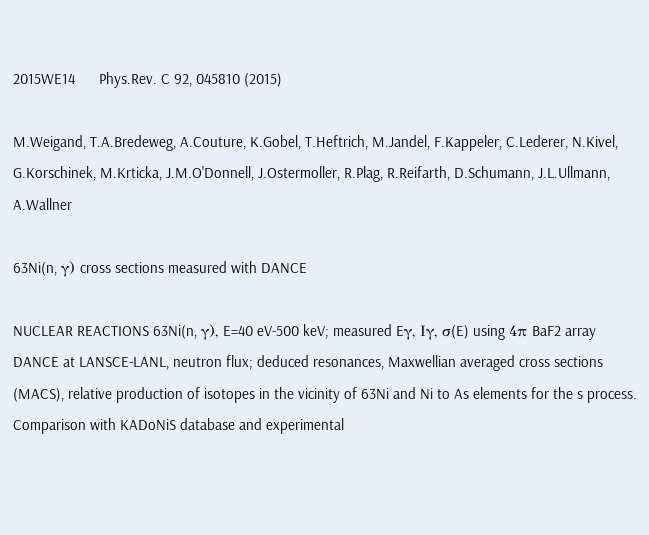2015WE14      Phys.Rev. C 92, 045810 (2015)

M.Weigand, T.A.Bredeweg, A.Couture, K.Gobel, T.Heftrich, M.Jandel, F.Kappeler, C.Lederer, N.Kivel, G.Korschinek, M.Krticka, J.M.O'Donnell, J.Ostermoller, R.Plag, R.Reifarth, D.Schumann, J.L.Ullmann, A.Wallner

63Ni(n, γ) cross sections measured with DANCE

NUCLEAR REACTIONS 63Ni(n, γ), E=40 eV-500 keV; measured Eγ, Iγ, σ(E) using 4π BaF2 array DANCE at LANSCE-LANL, neutron flux; deduced resonances, Maxwellian averaged cross sections (MACS), relative production of isotopes in the vicinity of 63Ni and Ni to As elements for the s process. Comparison with KADoNiS database and experimental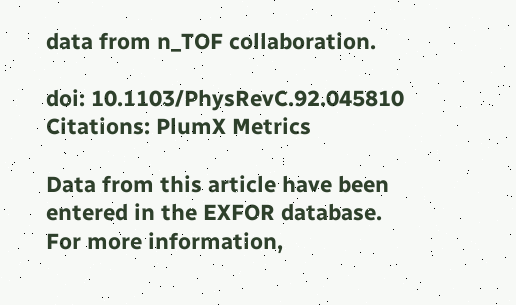data from n_TOF collaboration.

doi: 10.1103/PhysRevC.92.045810
Citations: PlumX Metrics

Data from this article have been entered in the EXFOR database. For more information,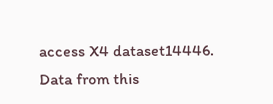access X4 dataset14446. Data from this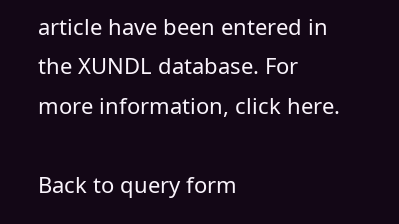article have been entered in the XUNDL database. For more information, click here.

Back to query form